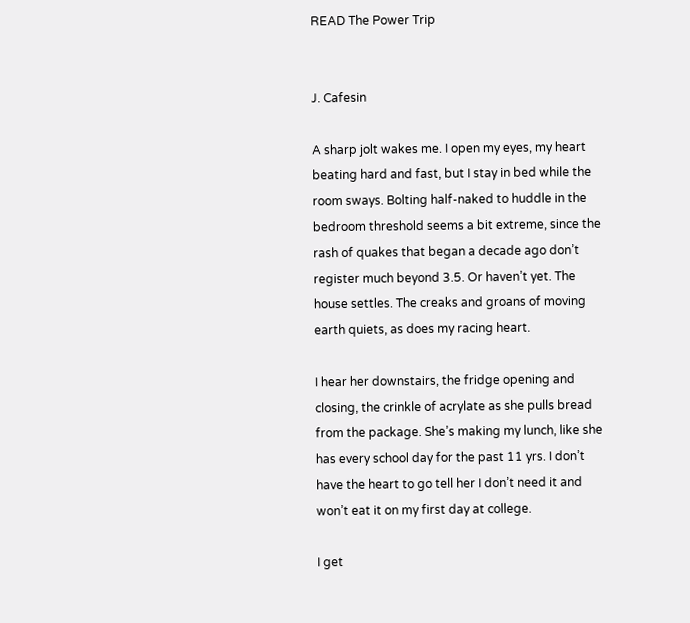READ The Power Trip


J. Cafesin

A sharp jolt wakes me. I open my eyes, my heart beating hard and fast, but I stay in bed while the room sways. Bolting half-naked to huddle in the bedroom threshold seems a bit extreme, since the rash of quakes that began a decade ago don’t register much beyond 3.5. Or haven’t yet. The house settles. The creaks and groans of moving earth quiets, as does my racing heart.

I hear her downstairs, the fridge opening and closing, the crinkle of acrylate as she pulls bread from the package. She’s making my lunch, like she has every school day for the past 11 yrs. I don’t have the heart to go tell her I don’t need it and won’t eat it on my first day at college.

I get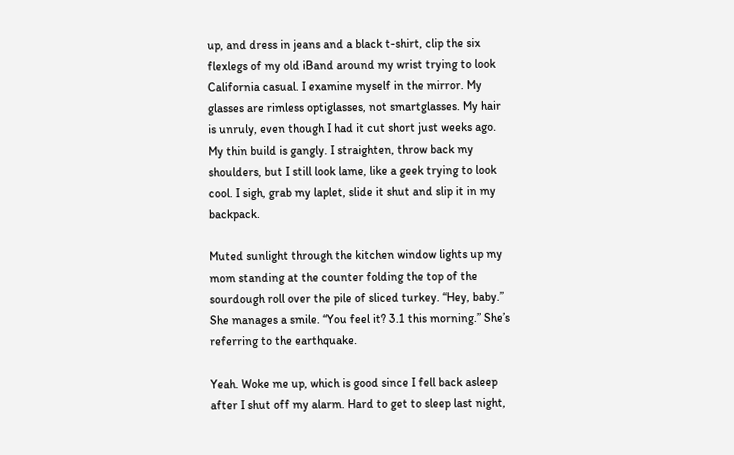up, and dress in jeans and a black t-shirt, clip the six flexlegs of my old iBand around my wrist trying to look California casual. I examine myself in the mirror. My glasses are rimless optiglasses, not smartglasses. My hair is unruly, even though I had it cut short just weeks ago. My thin build is gangly. I straighten, throw back my shoulders, but I still look lame, like a geek trying to look cool. I sigh, grab my laplet, slide it shut and slip it in my backpack.

Muted sunlight through the kitchen window lights up my mom standing at the counter folding the top of the sourdough roll over the pile of sliced turkey. “Hey, baby.” She manages a smile. “You feel it? 3.1 this morning.” She’s referring to the earthquake.

Yeah. Woke me up, which is good since I fell back asleep after I shut off my alarm. Hard to get to sleep last night,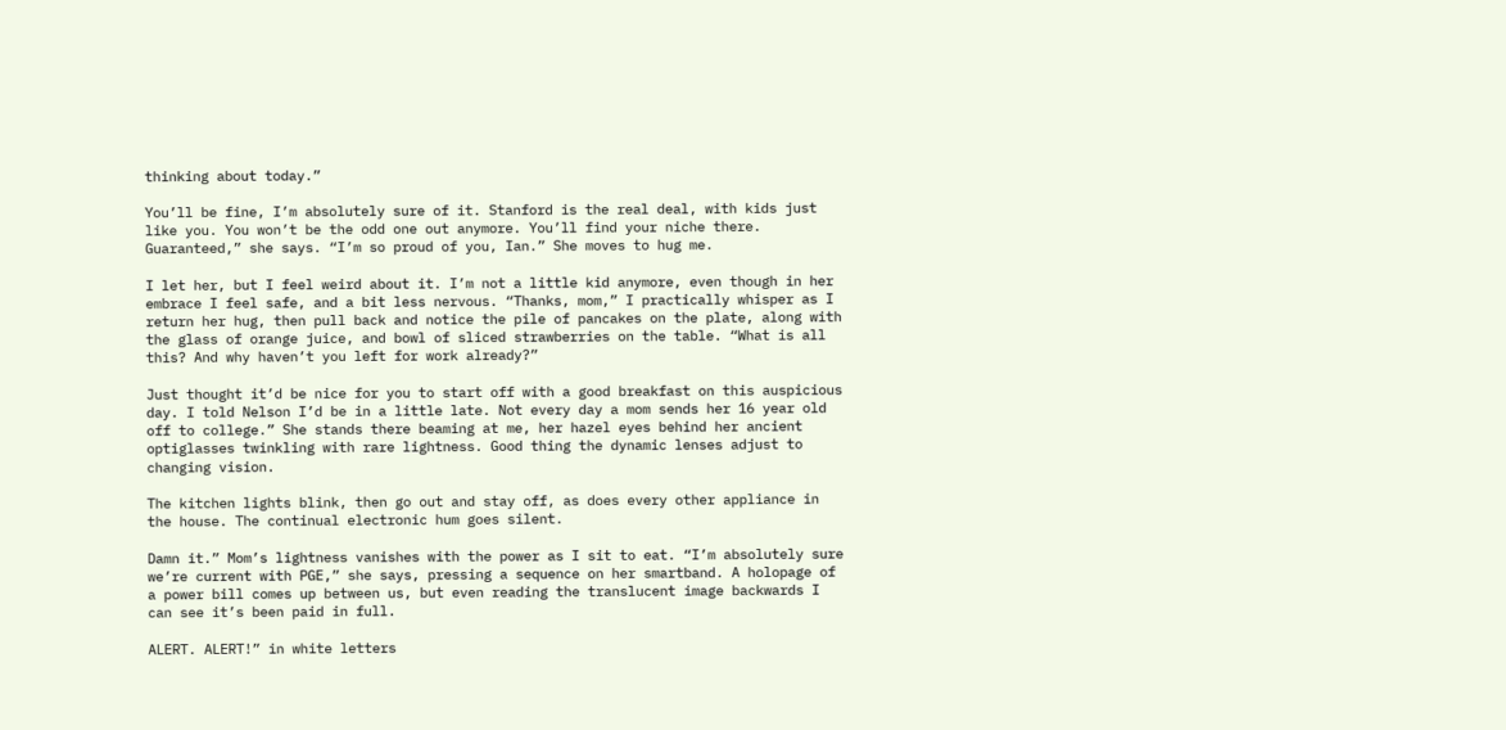thinking about today.”

You’ll be fine, I’m absolutely sure of it. Stanford is the real deal, with kids just like you. You won’t be the odd one out anymore. You’ll find your niche there. Guaranteed,” she says. “I’m so proud of you, Ian.” She moves to hug me.

I let her, but I feel weird about it. I’m not a little kid anymore, even though in her embrace I feel safe, and a bit less nervous. “Thanks, mom,” I practically whisper as I return her hug, then pull back and notice the pile of pancakes on the plate, along with the glass of orange juice, and bowl of sliced strawberries on the table. “What is all this? And why haven’t you left for work already?”

Just thought it’d be nice for you to start off with a good breakfast on this auspicious day. I told Nelson I’d be in a little late. Not every day a mom sends her 16 year old off to college.” She stands there beaming at me, her hazel eyes behind her ancient optiglasses twinkling with rare lightness. Good thing the dynamic lenses adjust to changing vision.

The kitchen lights blink, then go out and stay off, as does every other appliance in the house. The continual electronic hum goes silent.

Damn it.” Mom’s lightness vanishes with the power as I sit to eat. “I’m absolutely sure we’re current with PGE,” she says, pressing a sequence on her smartband. A holopage of a power bill comes up between us, but even reading the translucent image backwards I can see it’s been paid in full.

ALERT. ALERT!” in white letters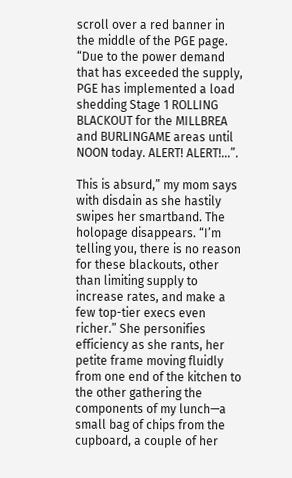scroll over a red banner in the middle of the PGE page. “Due to the power demand that has exceeded the supply, PGE has implemented a load shedding Stage 1 ROLLING BLACKOUT for the MILLBREA and BURLINGAME areas until NOON today. ALERT! ALERT!…”.

This is absurd,” my mom says with disdain as she hastily swipes her smartband. The holopage disappears. “I’m telling you, there is no reason for these blackouts, other than limiting supply to increase rates, and make a few top-tier execs even richer.” She personifies efficiency as she rants, her petite frame moving fluidly from one end of the kitchen to the other gathering the components of my lunch—a small bag of chips from the cupboard, a couple of her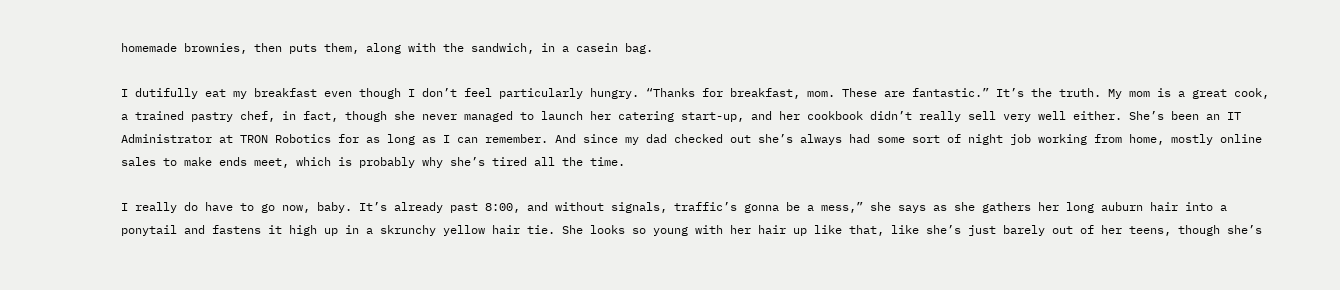homemade brownies, then puts them, along with the sandwich, in a casein bag.

I dutifully eat my breakfast even though I don’t feel particularly hungry. “Thanks for breakfast, mom. These are fantastic.” It’s the truth. My mom is a great cook, a trained pastry chef, in fact, though she never managed to launch her catering start-up, and her cookbook didn’t really sell very well either. She’s been an IT Administrator at TRON Robotics for as long as I can remember. And since my dad checked out she’s always had some sort of night job working from home, mostly online sales to make ends meet, which is probably why she’s tired all the time.

I really do have to go now, baby. It’s already past 8:00, and without signals, traffic’s gonna be a mess,” she says as she gathers her long auburn hair into a ponytail and fastens it high up in a skrunchy yellow hair tie. She looks so young with her hair up like that, like she’s just barely out of her teens, though she’s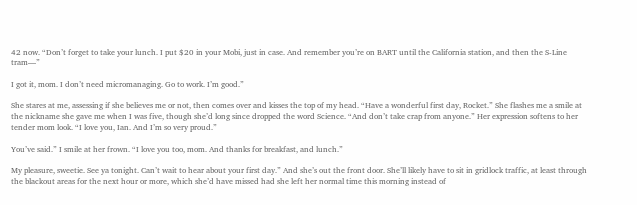42 now. “Don’t forget to take your lunch. I put $20 in your Mobi, just in case. And remember you’re on BART until the California station, and then the S-Line tram—”

I got it, mom. I don’t need micromanaging. Go to work. I’m good.”

She stares at me, assessing if she believes me or not, then comes over and kisses the top of my head. “Have a wonderful first day, Rocket.” She flashes me a smile at the nickname she gave me when I was five, though she’d long since dropped the word Science. “And don’t take crap from anyone.” Her expression softens to her tender mom look. “I love you, Ian. And I’m so very proud.”

You’ve said.” I smile at her frown. “I love you too, mom. And thanks for breakfast, and lunch.”

My pleasure, sweetie. See ya tonight. Can’t wait to hear about your first day.” And she’s out the front door. She’ll likely have to sit in gridlock traffic, at least through the blackout areas for the next hour or more, which she’d have missed had she left her normal time this morning instead of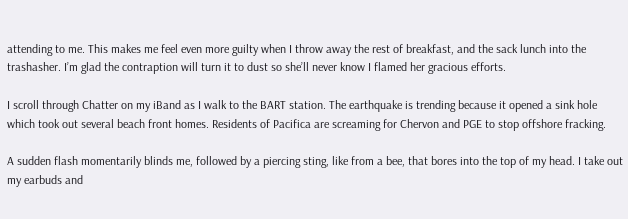attending to me. This makes me feel even more guilty when I throw away the rest of breakfast, and the sack lunch into the trashasher. I’m glad the contraption will turn it to dust so she’ll never know I flamed her gracious efforts.

I scroll through Chatter on my iBand as I walk to the BART station. The earthquake is trending because it opened a sink hole which took out several beach front homes. Residents of Pacifica are screaming for Chervon and PGE to stop offshore fracking.

A sudden flash momentarily blinds me, followed by a piercing sting, like from a bee, that bores into the top of my head. I take out my earbuds and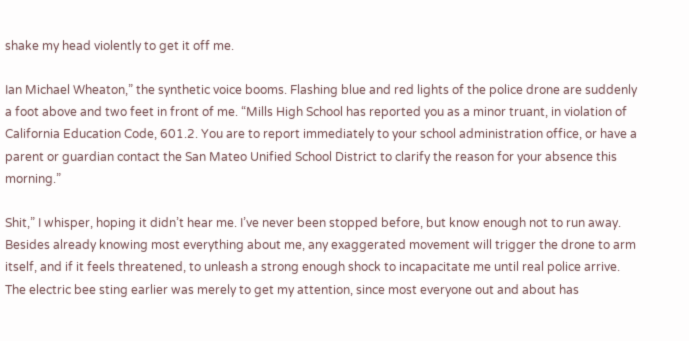shake my head violently to get it off me.

Ian Michael Wheaton,” the synthetic voice booms. Flashing blue and red lights of the police drone are suddenly a foot above and two feet in front of me. “Mills High School has reported you as a minor truant, in violation of California Education Code, 601.2. You are to report immediately to your school administration office, or have a parent or guardian contact the San Mateo Unified School District to clarify the reason for your absence this morning.”

Shit,” I whisper, hoping it didn’t hear me. I’ve never been stopped before, but know enough not to run away. Besides already knowing most everything about me, any exaggerated movement will trigger the drone to arm itself, and if it feels threatened, to unleash a strong enough shock to incapacitate me until real police arrive. The electric bee sting earlier was merely to get my attention, since most everyone out and about has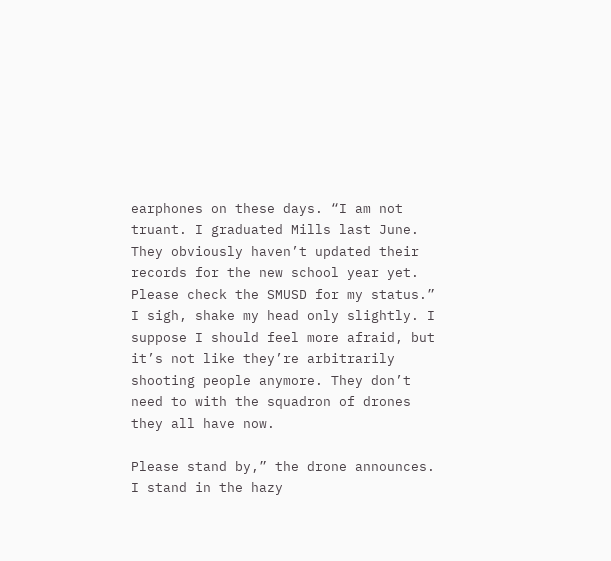earphones on these days. “I am not truant. I graduated Mills last June. They obviously haven’t updated their records for the new school year yet. Please check the SMUSD for my status.” I sigh, shake my head only slightly. I suppose I should feel more afraid, but it’s not like they’re arbitrarily shooting people anymore. They don’t need to with the squadron of drones they all have now.

Please stand by,” the drone announces. I stand in the hazy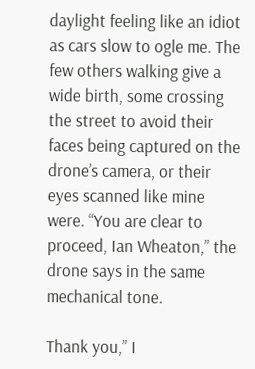daylight feeling like an idiot as cars slow to ogle me. The few others walking give a wide birth, some crossing the street to avoid their faces being captured on the drone’s camera, or their eyes scanned like mine were. “You are clear to proceed, Ian Wheaton,” the drone says in the same mechanical tone.

Thank you,” I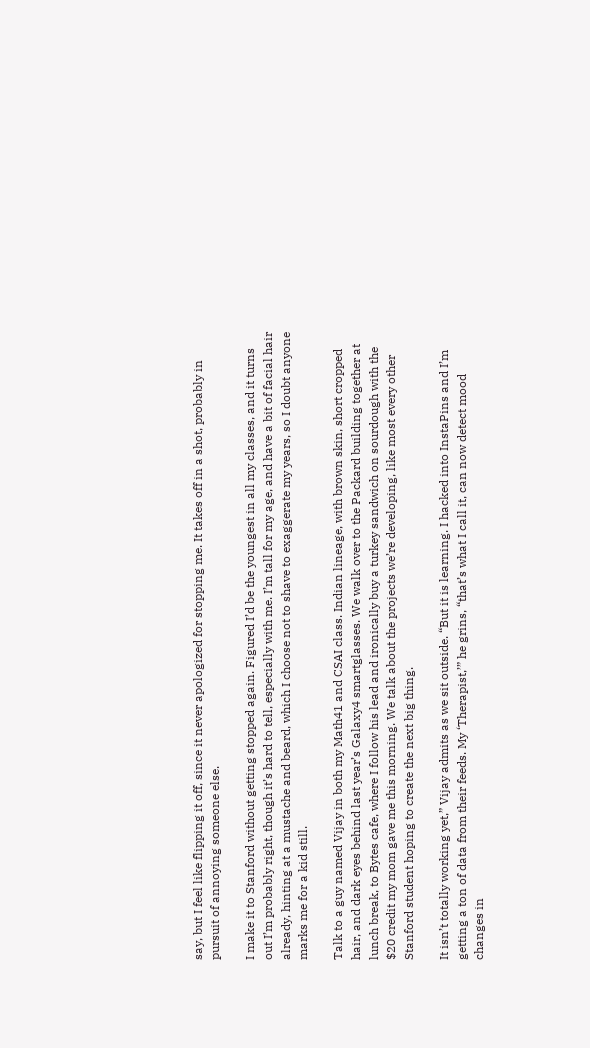say, but I feel like flipping it off, since it never apologized for stopping me. It takes off in a shot, probably in pursuit of annoying someone else.

I make it to Stanford without getting stopped again. Figured I’d be the youngest in all my classes, and it turns out I’m probably right, though it’s hard to tell, especially with me. I’m tall for my age, and have a bit of facial hair already, hinting at a mustache and beard, which I choose not to shave to exaggerate my years, so I doubt anyone marks me for a kid still.

Talk to a guy named Vijay in both my Math41 and CSAI class. Indian lineage, with brown skin, short cropped hair, and dark eyes behind last year’s Galaxy4 smartglasses. We walk over to the Packard building together at lunch break, to Bytes cafe, where I follow his lead and ironically buy a turkey sandwich on sourdough with the $20 credit my mom gave me this morning. We talk about the projects we’re developing, like most every other Stanford student hoping to create the next big thing.

It isn’t totally working yet,” Vijay admits as we sit outside. “But it is learning. I hacked into InstaPins and I’m getting a ton of data from their feeds. My ‘Therapist,’” he grins, “that’s what I call it, can now detect mood changes in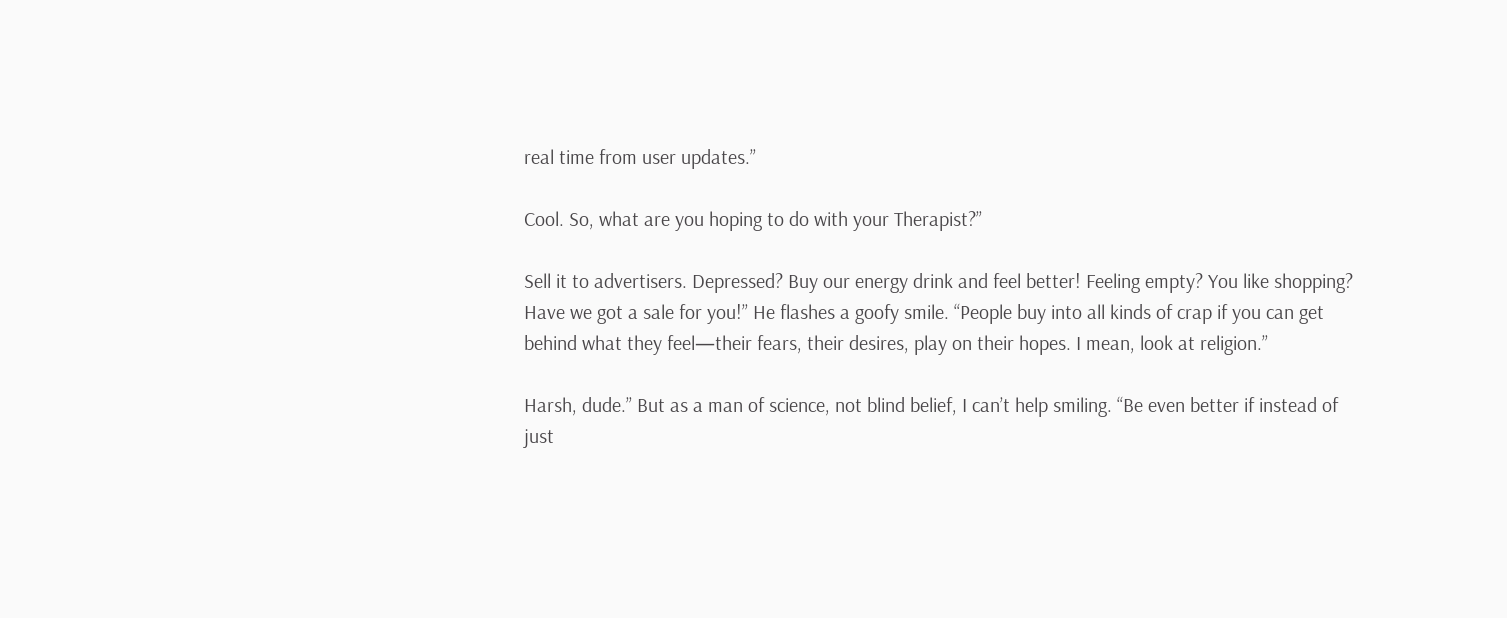real time from user updates.”

Cool. So, what are you hoping to do with your Therapist?”

Sell it to advertisers. Depressed? Buy our energy drink and feel better! Feeling empty? You like shopping? Have we got a sale for you!” He flashes a goofy smile. “People buy into all kinds of crap if you can get behind what they feel—their fears, their desires, play on their hopes. I mean, look at religion.”

Harsh, dude.” But as a man of science, not blind belief, I can’t help smiling. “Be even better if instead of just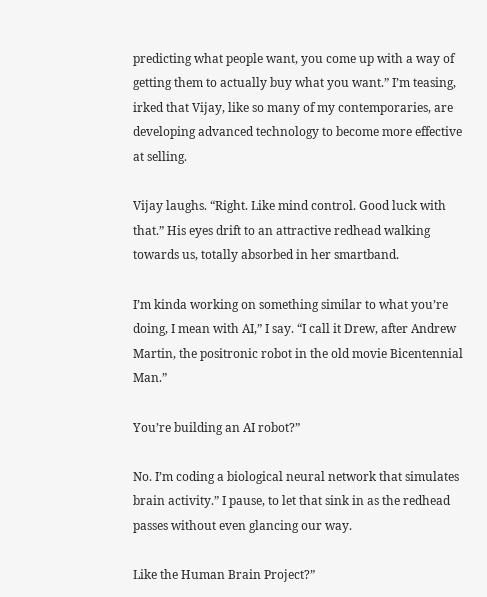predicting what people want, you come up with a way of getting them to actually buy what you want.” I’m teasing, irked that Vijay, like so many of my contemporaries, are developing advanced technology to become more effective at selling.

Vijay laughs. “Right. Like mind control. Good luck with that.” His eyes drift to an attractive redhead walking towards us, totally absorbed in her smartband.

I’m kinda working on something similar to what you’re doing, I mean with AI,” I say. “I call it Drew, after Andrew Martin, the positronic robot in the old movie Bicentennial Man.”

You’re building an AI robot?”

No. I’m coding a biological neural network that simulates brain activity.” I pause, to let that sink in as the redhead passes without even glancing our way.

Like the Human Brain Project?”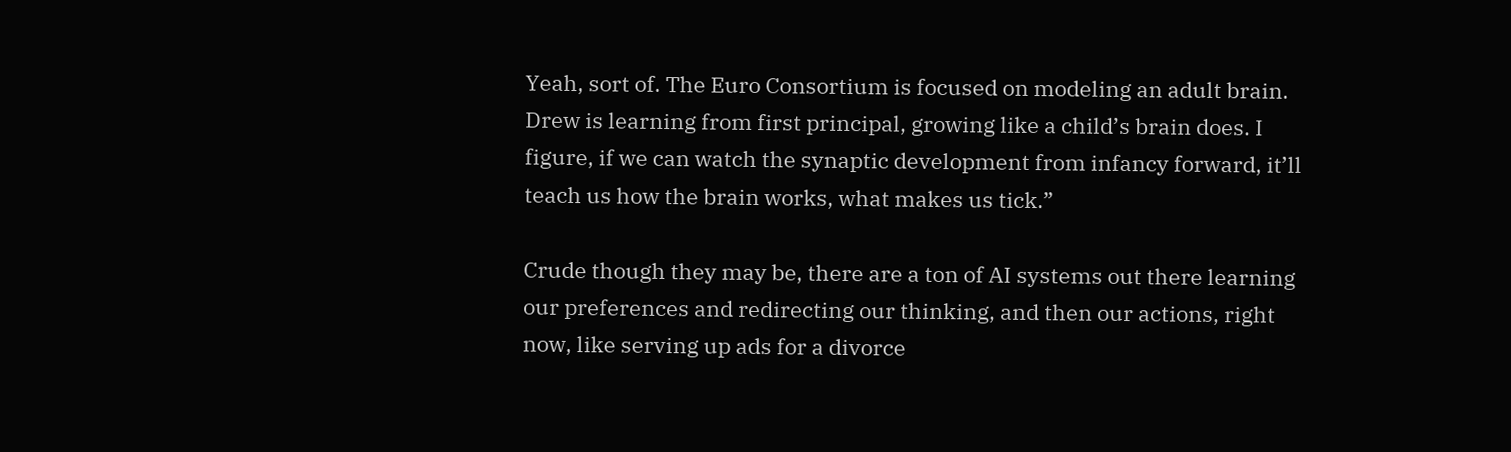Yeah, sort of. The Euro Consortium is focused on modeling an adult brain. Drew is learning from first principal, growing like a child’s brain does. I figure, if we can watch the synaptic development from infancy forward, it’ll teach us how the brain works, what makes us tick.”

Crude though they may be, there are a ton of AI systems out there learning our preferences and redirecting our thinking, and then our actions, right now, like serving up ads for a divorce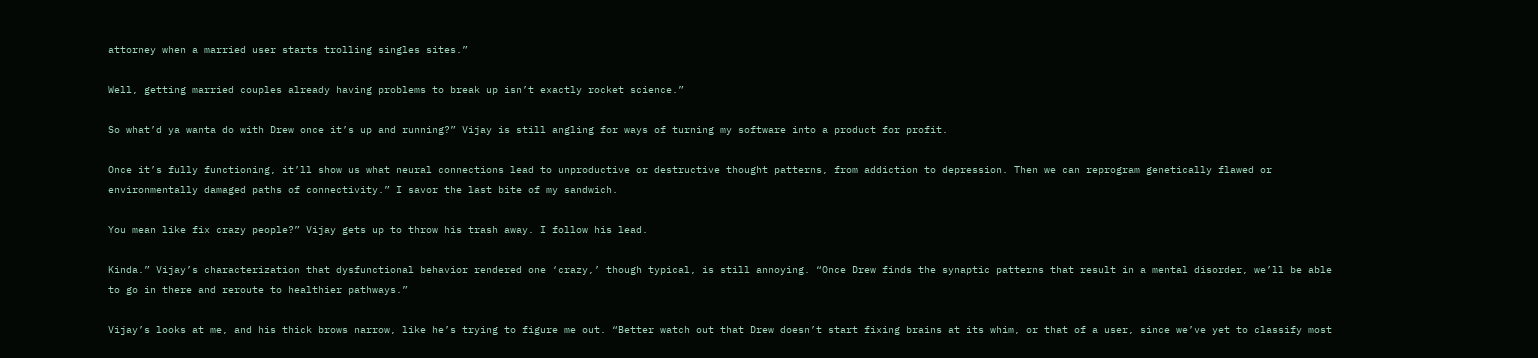attorney when a married user starts trolling singles sites.”

Well, getting married couples already having problems to break up isn’t exactly rocket science.”

So what’d ya wanta do with Drew once it’s up and running?” Vijay is still angling for ways of turning my software into a product for profit.

Once it’s fully functioning, it’ll show us what neural connections lead to unproductive or destructive thought patterns, from addiction to depression. Then we can reprogram genetically flawed or environmentally damaged paths of connectivity.” I savor the last bite of my sandwich.

You mean like fix crazy people?” Vijay gets up to throw his trash away. I follow his lead.

Kinda.” Vijay’s characterization that dysfunctional behavior rendered one ‘crazy,’ though typical, is still annoying. “Once Drew finds the synaptic patterns that result in a mental disorder, we’ll be able to go in there and reroute to healthier pathways.”

Vijay’s looks at me, and his thick brows narrow, like he’s trying to figure me out. “Better watch out that Drew doesn’t start fixing brains at its whim, or that of a user, since we’ve yet to classify most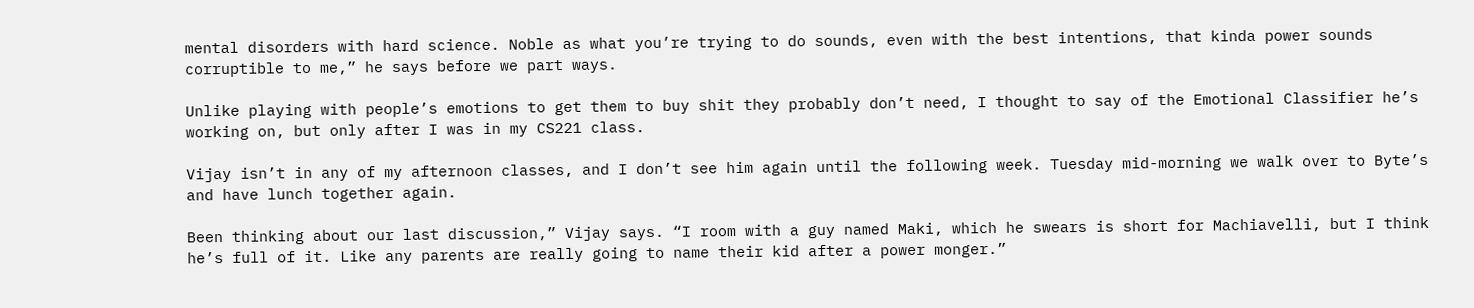mental disorders with hard science. Noble as what you’re trying to do sounds, even with the best intentions, that kinda power sounds corruptible to me,” he says before we part ways.

Unlike playing with people’s emotions to get them to buy shit they probably don’t need, I thought to say of the Emotional Classifier he’s working on, but only after I was in my CS221 class.

Vijay isn’t in any of my afternoon classes, and I don’t see him again until the following week. Tuesday mid-morning we walk over to Byte’s and have lunch together again.

Been thinking about our last discussion,” Vijay says. “I room with a guy named Maki, which he swears is short for Machiavelli, but I think he’s full of it. Like any parents are really going to name their kid after a power monger.”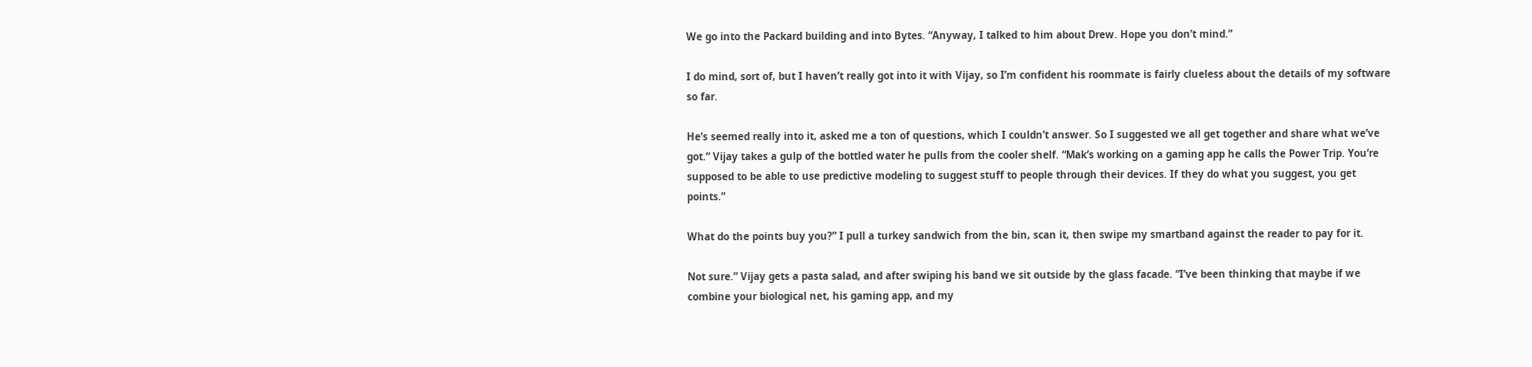We go into the Packard building and into Bytes. “Anyway, I talked to him about Drew. Hope you don’t mind.”

I do mind, sort of, but I haven’t really got into it with Vijay, so I’m confident his roommate is fairly clueless about the details of my software so far.

He’s seemed really into it, asked me a ton of questions, which I couldn’t answer. So I suggested we all get together and share what we’ve got.” Vijay takes a gulp of the bottled water he pulls from the cooler shelf. “Mak’s working on a gaming app he calls the Power Trip. You’re supposed to be able to use predictive modeling to suggest stuff to people through their devices. If they do what you suggest, you get points.”

What do the points buy you?” I pull a turkey sandwich from the bin, scan it, then swipe my smartband against the reader to pay for it.

Not sure.” Vijay gets a pasta salad, and after swiping his band we sit outside by the glass facade. “I’ve been thinking that maybe if we combine your biological net, his gaming app, and my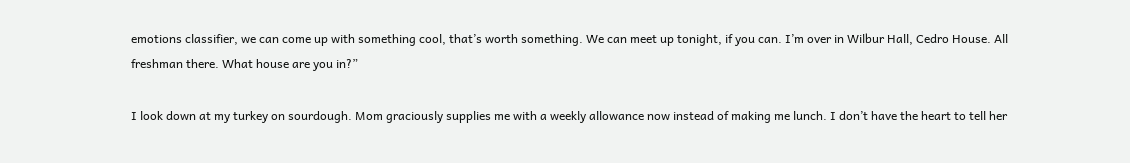emotions classifier, we can come up with something cool, that’s worth something. We can meet up tonight, if you can. I’m over in Wilbur Hall, Cedro House. All freshman there. What house are you in?”

I look down at my turkey on sourdough. Mom graciously supplies me with a weekly allowance now instead of making me lunch. I don’t have the heart to tell her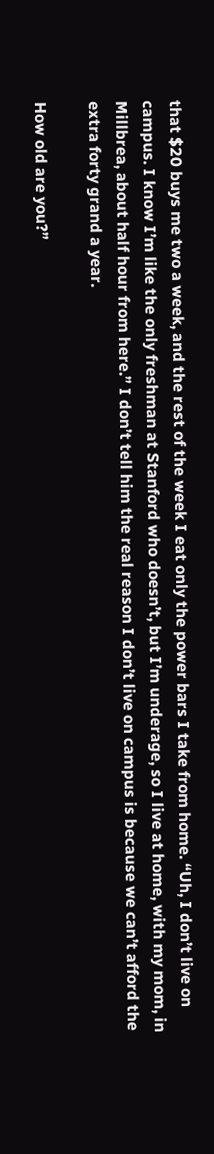that $20 buys me two a week, and the rest of the week I eat only the power bars I take from home. “Uh, I don’t live on campus. I know I’m like the only freshman at Stanford who doesn’t, but I’m underage, so I live at home, with my mom, in Millbrea, about half hour from here.” I don’t tell him the real reason I don’t live on campus is because we can’t afford the extra forty grand a year.

How old are you?”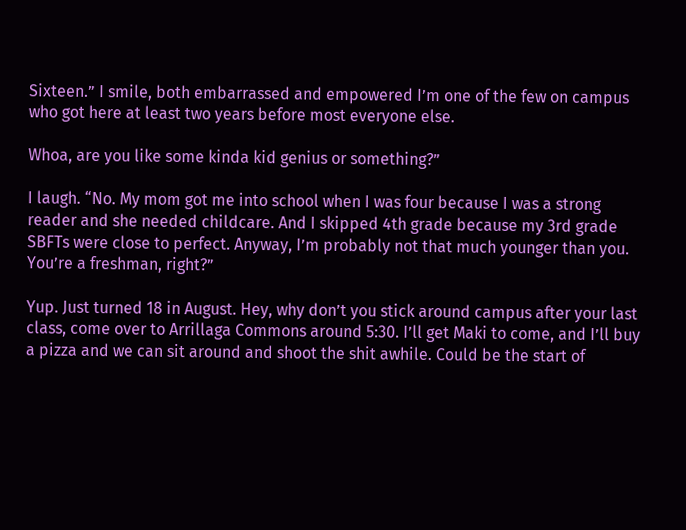Sixteen.” I smile, both embarrassed and empowered I’m one of the few on campus who got here at least two years before most everyone else.

Whoa, are you like some kinda kid genius or something?”

I laugh. “No. My mom got me into school when I was four because I was a strong reader and she needed childcare. And I skipped 4th grade because my 3rd grade SBFTs were close to perfect. Anyway, I’m probably not that much younger than you. You’re a freshman, right?”

Yup. Just turned 18 in August. Hey, why don’t you stick around campus after your last class, come over to Arrillaga Commons around 5:30. I’ll get Maki to come, and I’ll buy a pizza and we can sit around and shoot the shit awhile. Could be the start of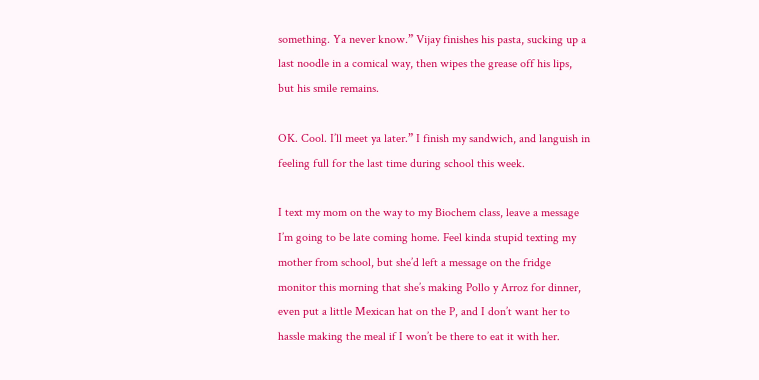something. Ya never know.” Vijay finishes his pasta, sucking up a last noodle in a comical way, then wipes the grease off his lips, but his smile remains.

OK. Cool. I’ll meet ya later.” I finish my sandwich, and languish in feeling full for the last time during school this week.

I text my mom on the way to my Biochem class, leave a message I’m going to be late coming home. Feel kinda stupid texting my mother from school, but she’d left a message on the fridge monitor this morning that she’s making Pollo y Arroz for dinner, even put a little Mexican hat on the P, and I don’t want her to hassle making the meal if I won’t be there to eat it with her.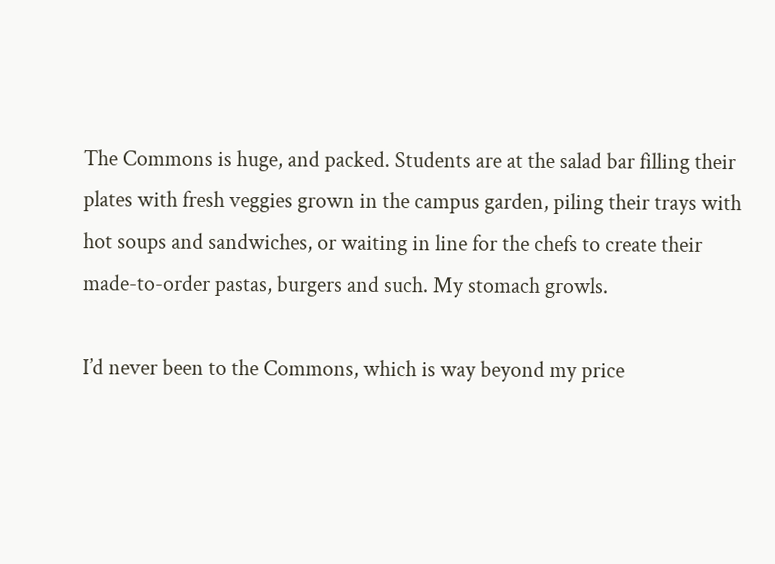The Commons is huge, and packed. Students are at the salad bar filling their plates with fresh veggies grown in the campus garden, piling their trays with hot soups and sandwiches, or waiting in line for the chefs to create their made-to-order pastas, burgers and such. My stomach growls.

I’d never been to the Commons, which is way beyond my price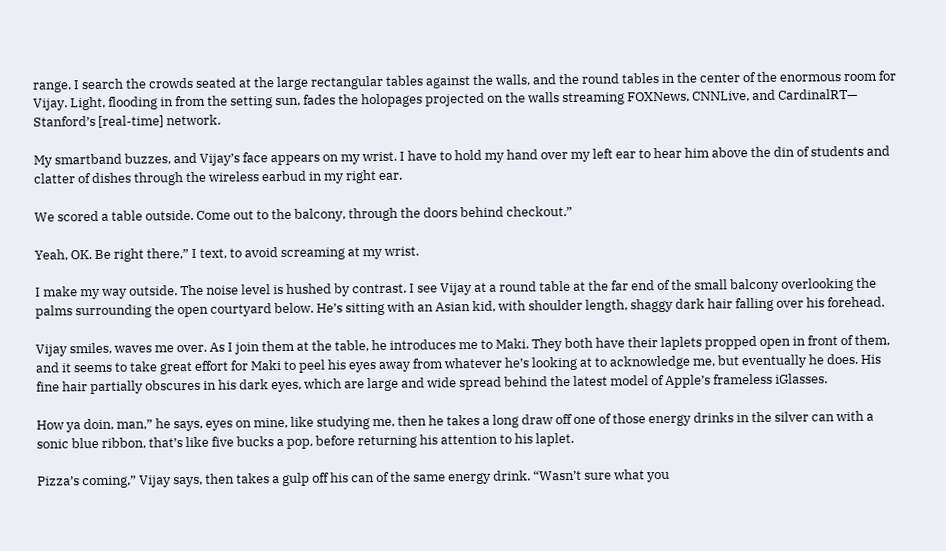range. I search the crowds seated at the large rectangular tables against the walls, and the round tables in the center of the enormous room for Vijay. Light, flooding in from the setting sun, fades the holopages projected on the walls streaming FOXNews, CNNLive, and CardinalRT— Stanford’s [real-time] network.

My smartband buzzes, and Vijay’s face appears on my wrist. I have to hold my hand over my left ear to hear him above the din of students and clatter of dishes through the wireless earbud in my right ear.

We scored a table outside. Come out to the balcony, through the doors behind checkout.”

Yeah, OK. Be right there,” I text, to avoid screaming at my wrist.

I make my way outside. The noise level is hushed by contrast. I see Vijay at a round table at the far end of the small balcony overlooking the palms surrounding the open courtyard below. He’s sitting with an Asian kid, with shoulder length, shaggy dark hair falling over his forehead.

Vijay smiles, waves me over. As I join them at the table, he introduces me to Maki. They both have their laplets propped open in front of them, and it seems to take great effort for Maki to peel his eyes away from whatever he’s looking at to acknowledge me, but eventually he does. His fine hair partially obscures in his dark eyes, which are large and wide spread behind the latest model of Apple’s frameless iGlasses.

How ya doin, man,” he says, eyes on mine, like studying me, then he takes a long draw off one of those energy drinks in the silver can with a sonic blue ribbon, that’s like five bucks a pop, before returning his attention to his laplet.

Pizza’s coming,” Vijay says, then takes a gulp off his can of the same energy drink. “Wasn’t sure what you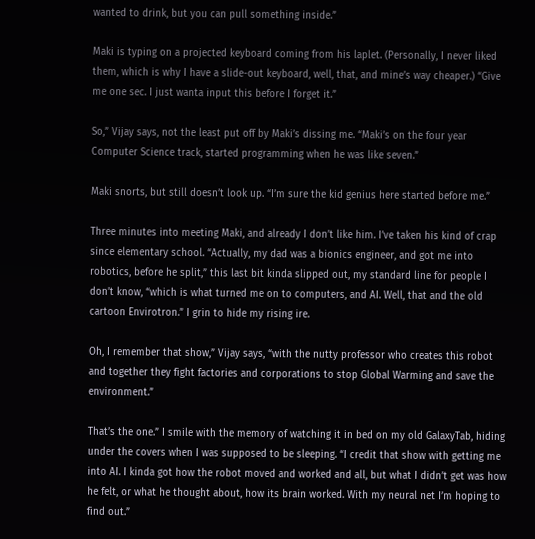wanted to drink, but you can pull something inside.”

Maki is typing on a projected keyboard coming from his laplet. (Personally, I never liked them, which is why I have a slide-out keyboard, well, that, and mine’s way cheaper.) “Give me one sec. I just wanta input this before I forget it.”

So,” Vijay says, not the least put off by Maki’s dissing me. “Maki’s on the four year Computer Science track, started programming when he was like seven.”

Maki snorts, but still doesn’t look up. “I’m sure the kid genius here started before me.”

Three minutes into meeting Maki, and already I don’t like him. I’ve taken his kind of crap since elementary school. “Actually, my dad was a bionics engineer, and got me into robotics, before he split,” this last bit kinda slipped out, my standard line for people I don’t know, “which is what turned me on to computers, and AI. Well, that and the old cartoon Envirotron.” I grin to hide my rising ire.

Oh, I remember that show,” Vijay says, “with the nutty professor who creates this robot and together they fight factories and corporations to stop Global Warming and save the environment.”

That’s the one.” I smile with the memory of watching it in bed on my old GalaxyTab, hiding under the covers when I was supposed to be sleeping. “I credit that show with getting me into AI. I kinda got how the robot moved and worked and all, but what I didn’t get was how he felt, or what he thought about, how its brain worked. With my neural net I’m hoping to find out.”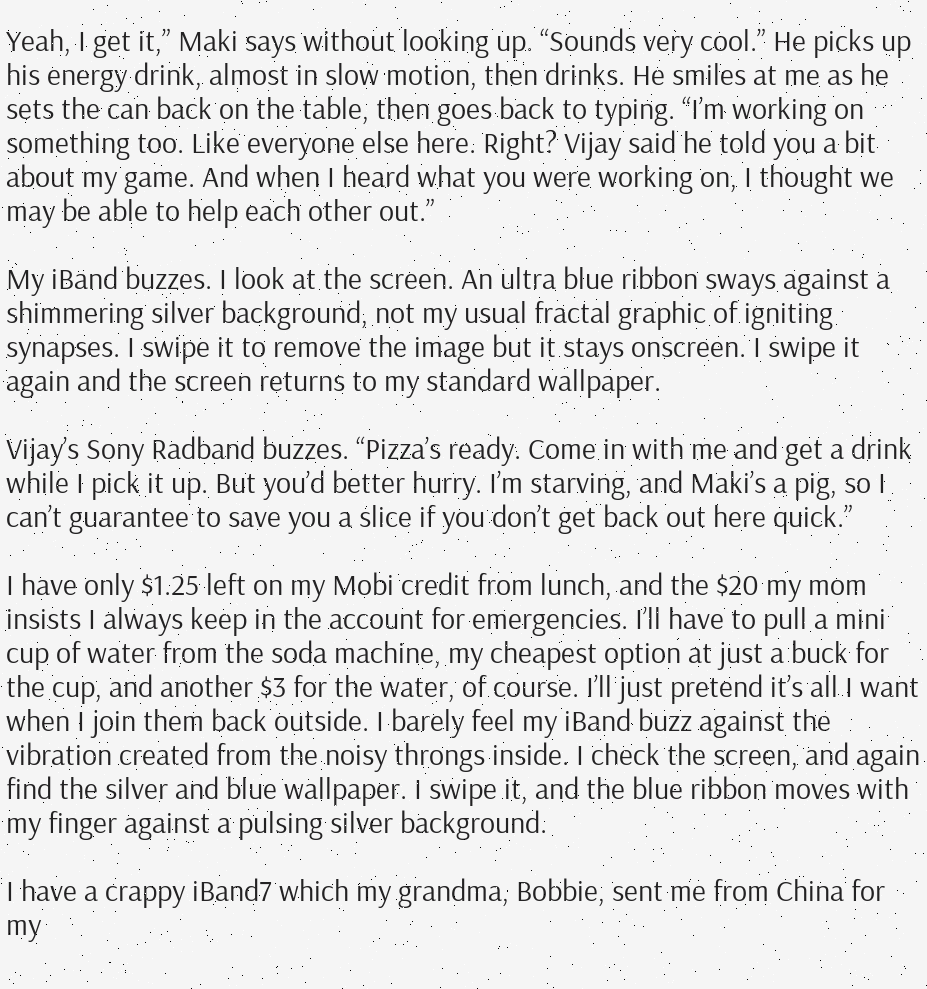Yeah, I get it,” Maki says without looking up. “Sounds very cool.” He picks up his energy drink, almost in slow motion, then drinks. He smiles at me as he sets the can back on the table, then goes back to typing. “I’m working on something too. Like everyone else here. Right? Vijay said he told you a bit about my game. And when I heard what you were working on, I thought we may be able to help each other out.”

My iBand buzzes. I look at the screen. An ultra blue ribbon sways against a shimmering silver background, not my usual fractal graphic of igniting synapses. I swipe it to remove the image but it stays onscreen. I swipe it again and the screen returns to my standard wallpaper.

Vijay’s Sony Radband buzzes. “Pizza’s ready. Come in with me and get a drink while I pick it up. But you’d better hurry. I’m starving, and Maki’s a pig, so I can’t guarantee to save you a slice if you don’t get back out here quick.”

I have only $1.25 left on my Mobi credit from lunch, and the $20 my mom insists I always keep in the account for emergencies. I’ll have to pull a mini cup of water from the soda machine, my cheapest option at just a buck for the cup, and another $3 for the water, of course. I’ll just pretend it’s all I want when I join them back outside. I barely feel my iBand buzz against the vibration created from the noisy throngs inside. I check the screen, and again find the silver and blue wallpaper. I swipe it, and the blue ribbon moves with my finger against a pulsing silver background.

I have a crappy iBand7 which my grandma, Bobbie, sent me from China for my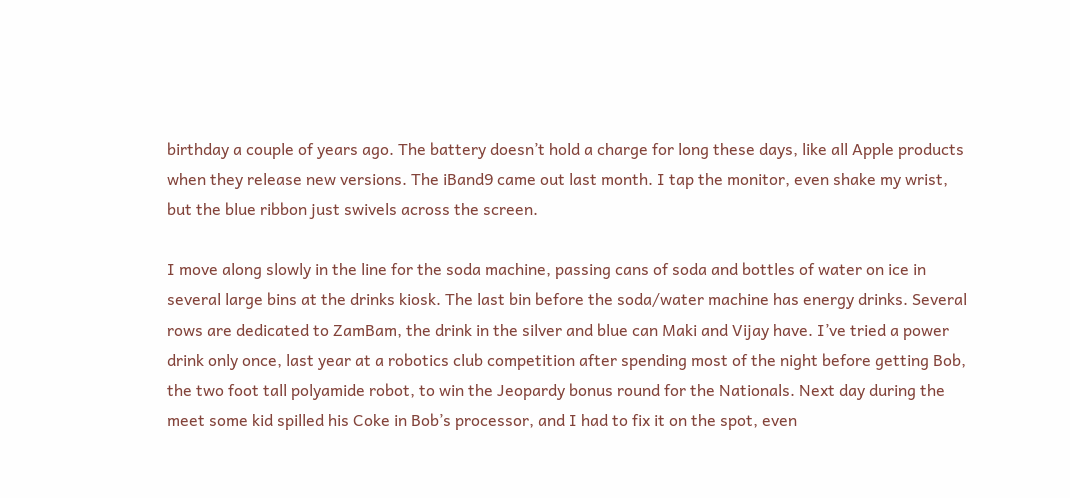birthday a couple of years ago. The battery doesn’t hold a charge for long these days, like all Apple products when they release new versions. The iBand9 came out last month. I tap the monitor, even shake my wrist, but the blue ribbon just swivels across the screen.

I move along slowly in the line for the soda machine, passing cans of soda and bottles of water on ice in several large bins at the drinks kiosk. The last bin before the soda/water machine has energy drinks. Several rows are dedicated to ZamBam, the drink in the silver and blue can Maki and Vijay have. I’ve tried a power drink only once, last year at a robotics club competition after spending most of the night before getting Bob, the two foot tall polyamide robot, to win the Jeopardy bonus round for the Nationals. Next day during the meet some kid spilled his Coke in Bob’s processor, and I had to fix it on the spot, even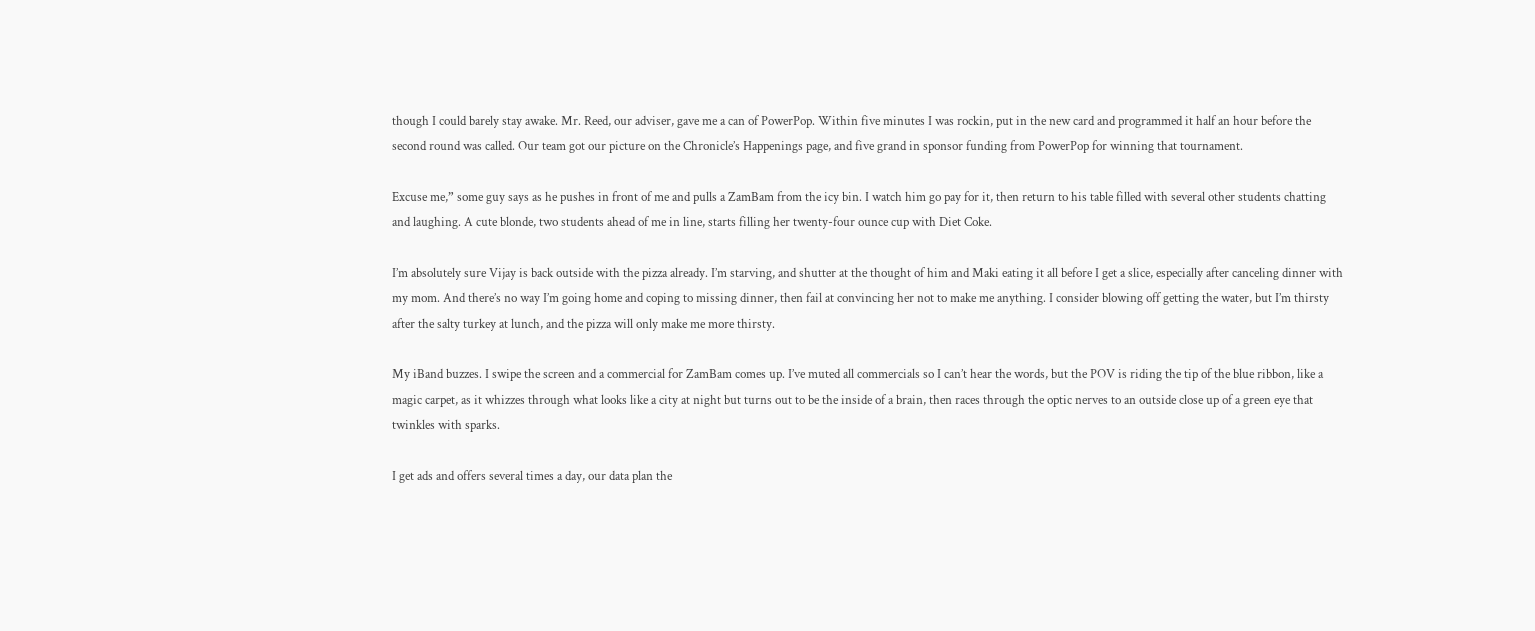though I could barely stay awake. Mr. Reed, our adviser, gave me a can of PowerPop. Within five minutes I was rockin, put in the new card and programmed it half an hour before the second round was called. Our team got our picture on the Chronicle’s Happenings page, and five grand in sponsor funding from PowerPop for winning that tournament.

Excuse me,” some guy says as he pushes in front of me and pulls a ZamBam from the icy bin. I watch him go pay for it, then return to his table filled with several other students chatting and laughing. A cute blonde, two students ahead of me in line, starts filling her twenty-four ounce cup with Diet Coke.

I’m absolutely sure Vijay is back outside with the pizza already. I’m starving, and shutter at the thought of him and Maki eating it all before I get a slice, especially after canceling dinner with my mom. And there’s no way I’m going home and coping to missing dinner, then fail at convincing her not to make me anything. I consider blowing off getting the water, but I’m thirsty after the salty turkey at lunch, and the pizza will only make me more thirsty.

My iBand buzzes. I swipe the screen and a commercial for ZamBam comes up. I’ve muted all commercials so I can’t hear the words, but the POV is riding the tip of the blue ribbon, like a magic carpet, as it whizzes through what looks like a city at night but turns out to be the inside of a brain, then races through the optic nerves to an outside close up of a green eye that twinkles with sparks.

I get ads and offers several times a day, our data plan the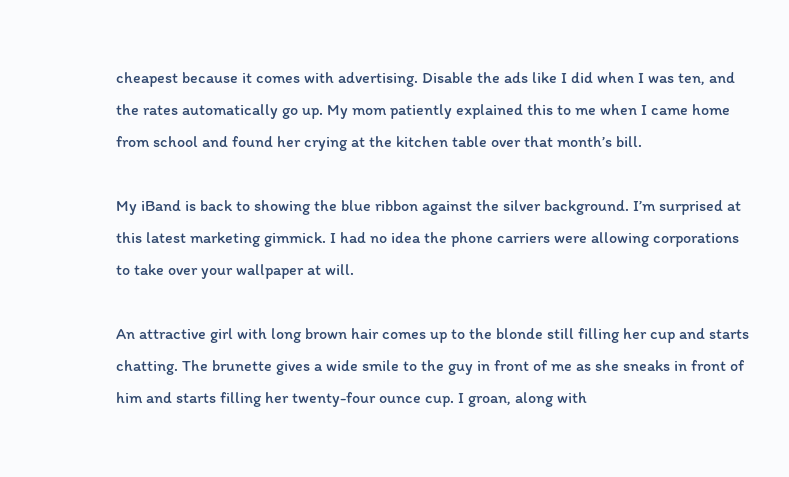cheapest because it comes with advertising. Disable the ads like I did when I was ten, and the rates automatically go up. My mom patiently explained this to me when I came home from school and found her crying at the kitchen table over that month’s bill.

My iBand is back to showing the blue ribbon against the silver background. I’m surprised at this latest marketing gimmick. I had no idea the phone carriers were allowing corporations to take over your wallpaper at will.

An attractive girl with long brown hair comes up to the blonde still filling her cup and starts chatting. The brunette gives a wide smile to the guy in front of me as she sneaks in front of him and starts filling her twenty-four ounce cup. I groan, along with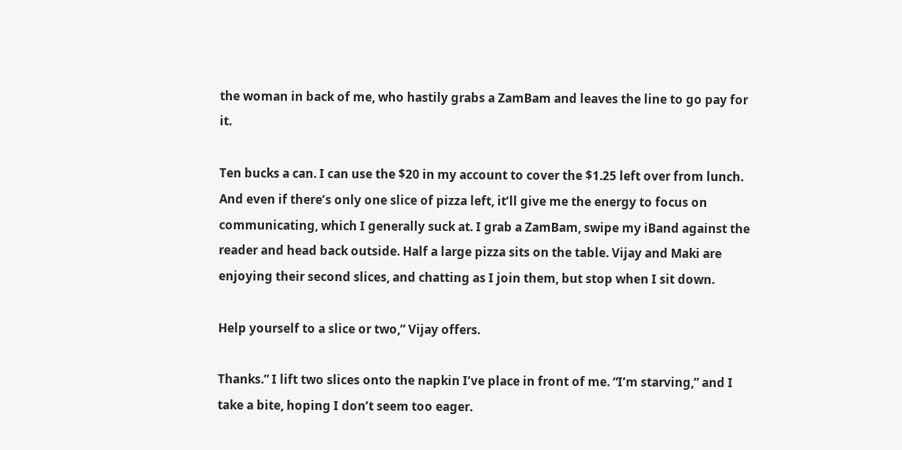the woman in back of me, who hastily grabs a ZamBam and leaves the line to go pay for it.

Ten bucks a can. I can use the $20 in my account to cover the $1.25 left over from lunch. And even if there’s only one slice of pizza left, it’ll give me the energy to focus on communicating, which I generally suck at. I grab a ZamBam, swipe my iBand against the reader and head back outside. Half a large pizza sits on the table. Vijay and Maki are enjoying their second slices, and chatting as I join them, but stop when I sit down.

Help yourself to a slice or two,” Vijay offers.

Thanks.” I lift two slices onto the napkin I’ve place in front of me. “I’m starving,” and I take a bite, hoping I don’t seem too eager.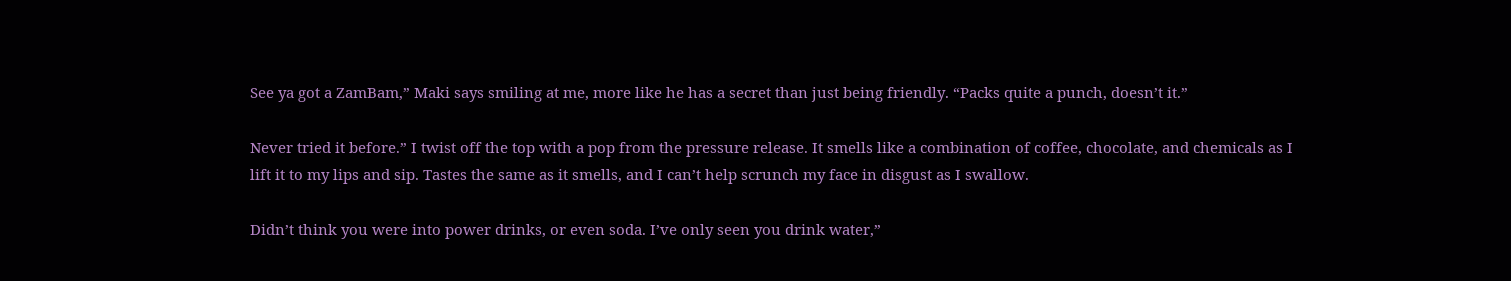See ya got a ZamBam,” Maki says smiling at me, more like he has a secret than just being friendly. “Packs quite a punch, doesn’t it.”

Never tried it before.” I twist off the top with a pop from the pressure release. It smells like a combination of coffee, chocolate, and chemicals as I lift it to my lips and sip. Tastes the same as it smells, and I can’t help scrunch my face in disgust as I swallow.

Didn’t think you were into power drinks, or even soda. I’ve only seen you drink water,”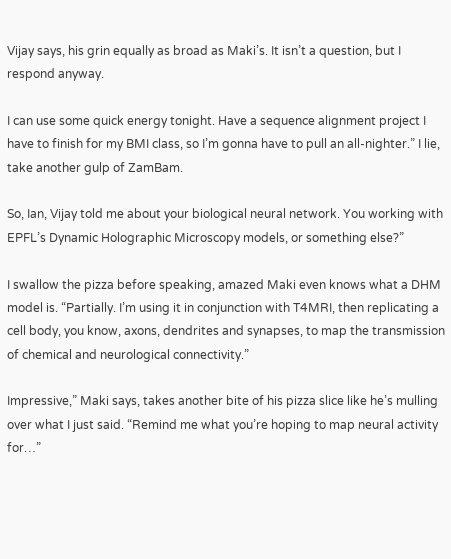Vijay says, his grin equally as broad as Maki’s. It isn’t a question, but I respond anyway.

I can use some quick energy tonight. Have a sequence alignment project I have to finish for my BMI class, so I’m gonna have to pull an all-nighter.” I lie, take another gulp of ZamBam.

So, Ian, Vijay told me about your biological neural network. You working with EPFL’s Dynamic Holographic Microscopy models, or something else?”

I swallow the pizza before speaking, amazed Maki even knows what a DHM model is. “Partially. I’m using it in conjunction with T4MRI, then replicating a cell body, you know, axons, dendrites and synapses, to map the transmission of chemical and neurological connectivity.”

Impressive,” Maki says, takes another bite of his pizza slice like he’s mulling over what I just said. “Remind me what you’re hoping to map neural activity for…”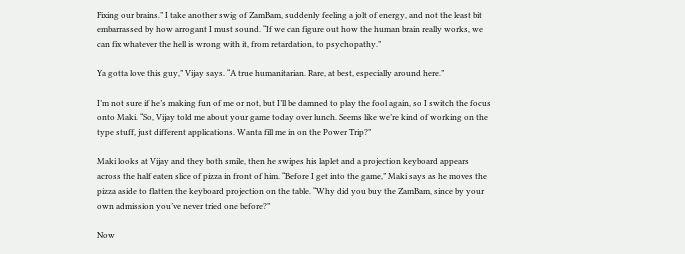Fixing our brains.” I take another swig of ZamBam, suddenly feeling a jolt of energy, and not the least bit embarrassed by how arrogant I must sound. “If we can figure out how the human brain really works, we can fix whatever the hell is wrong with it, from retardation, to psychopathy.”

Ya gotta love this guy,” Vijay says. “A true humanitarian. Rare, at best, especially around here.”

I’m not sure if he’s making fun of me or not, but I’ll be damned to play the fool again, so I switch the focus onto Maki. “So, Vijay told me about your game today over lunch. Seems like we’re kind of working on the type stuff, just different applications. Wanta fill me in on the Power Trip?”

Maki looks at Vijay and they both smile, then he swipes his laplet and a projection keyboard appears across the half eaten slice of pizza in front of him. “Before I get into the game,” Maki says as he moves the pizza aside to flatten the keyboard projection on the table. “Why did you buy the ZamBam, since by your own admission you’ve never tried one before?”

Now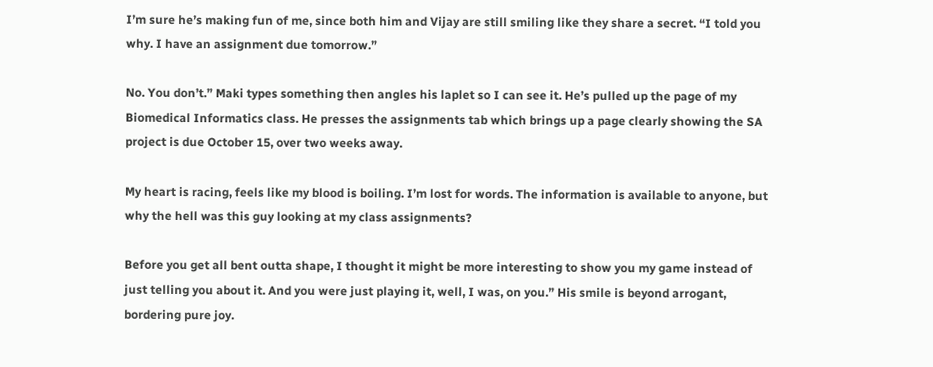I’m sure he’s making fun of me, since both him and Vijay are still smiling like they share a secret. “I told you why. I have an assignment due tomorrow.”

No. You don’t.” Maki types something then angles his laplet so I can see it. He’s pulled up the page of my Biomedical Informatics class. He presses the assignments tab which brings up a page clearly showing the SA project is due October 15, over two weeks away.

My heart is racing, feels like my blood is boiling. I’m lost for words. The information is available to anyone, but why the hell was this guy looking at my class assignments?

Before you get all bent outta shape, I thought it might be more interesting to show you my game instead of just telling you about it. And you were just playing it, well, I was, on you.” His smile is beyond arrogant, bordering pure joy.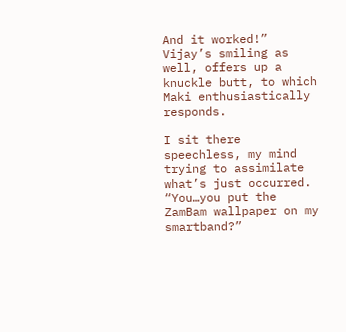And it worked!” Vijay’s smiling as well, offers up a knuckle butt, to which Maki enthusiastically responds.

I sit there speechless, my mind trying to assimilate what’s just occurred. “You…you put the ZamBam wallpaper on my smartband?”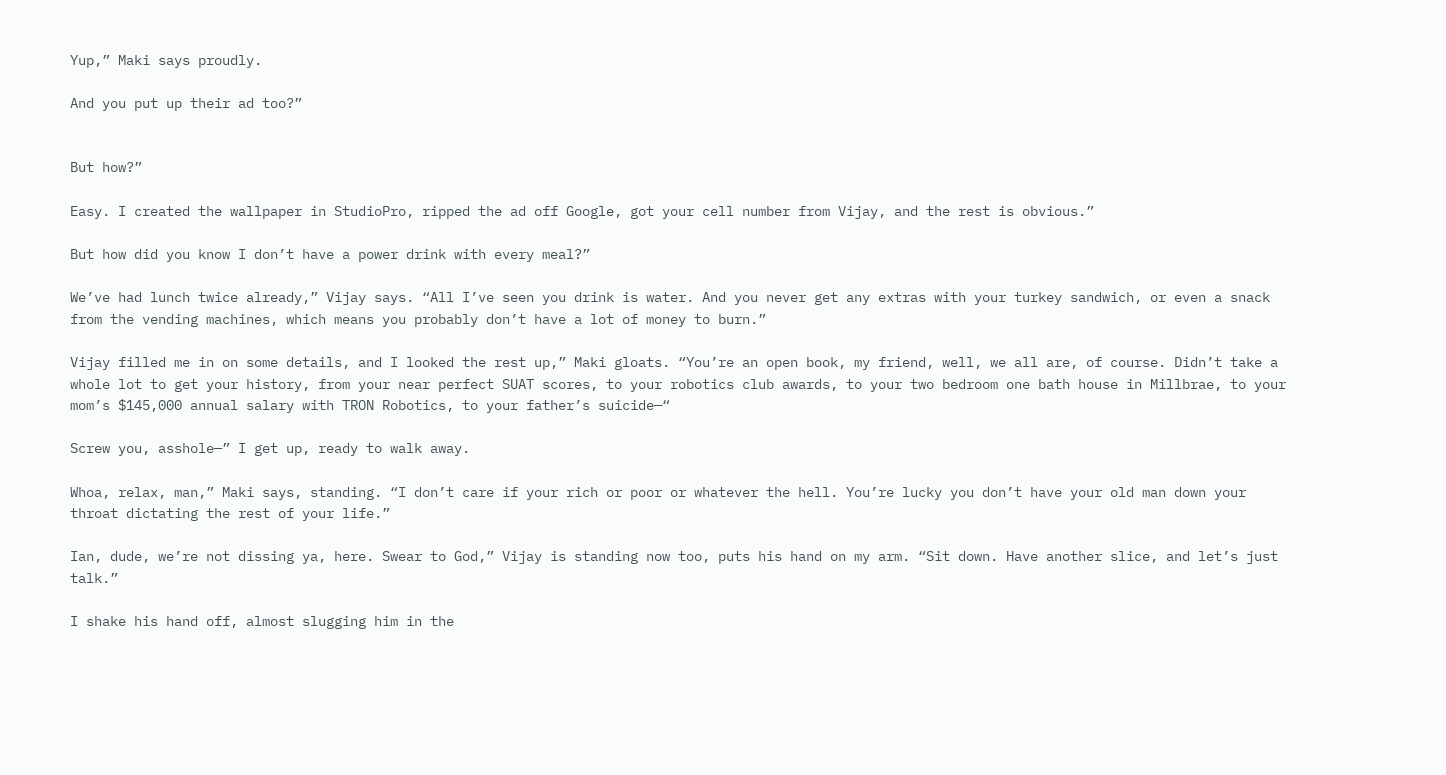Yup,” Maki says proudly.

And you put up their ad too?”


But how?”

Easy. I created the wallpaper in StudioPro, ripped the ad off Google, got your cell number from Vijay, and the rest is obvious.”

But how did you know I don’t have a power drink with every meal?”

We’ve had lunch twice already,” Vijay says. “All I’ve seen you drink is water. And you never get any extras with your turkey sandwich, or even a snack from the vending machines, which means you probably don’t have a lot of money to burn.”

Vijay filled me in on some details, and I looked the rest up,” Maki gloats. “You’re an open book, my friend, well, we all are, of course. Didn’t take a whole lot to get your history, from your near perfect SUAT scores, to your robotics club awards, to your two bedroom one bath house in Millbrae, to your mom’s $145,000 annual salary with TRON Robotics, to your father’s suicide—“

Screw you, asshole—” I get up, ready to walk away.

Whoa, relax, man,” Maki says, standing. “I don’t care if your rich or poor or whatever the hell. You’re lucky you don’t have your old man down your throat dictating the rest of your life.”

Ian, dude, we’re not dissing ya, here. Swear to God,” Vijay is standing now too, puts his hand on my arm. “Sit down. Have another slice, and let’s just talk.”

I shake his hand off, almost slugging him in the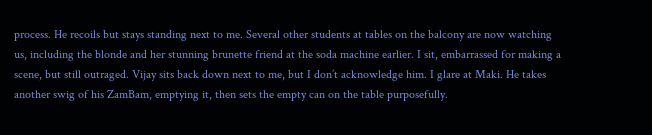process. He recoils but stays standing next to me. Several other students at tables on the balcony are now watching us, including the blonde and her stunning brunette friend at the soda machine earlier. I sit, embarrassed for making a scene, but still outraged. Vijay sits back down next to me, but I don’t acknowledge him. I glare at Maki. He takes another swig of his ZamBam, emptying it, then sets the empty can on the table purposefully.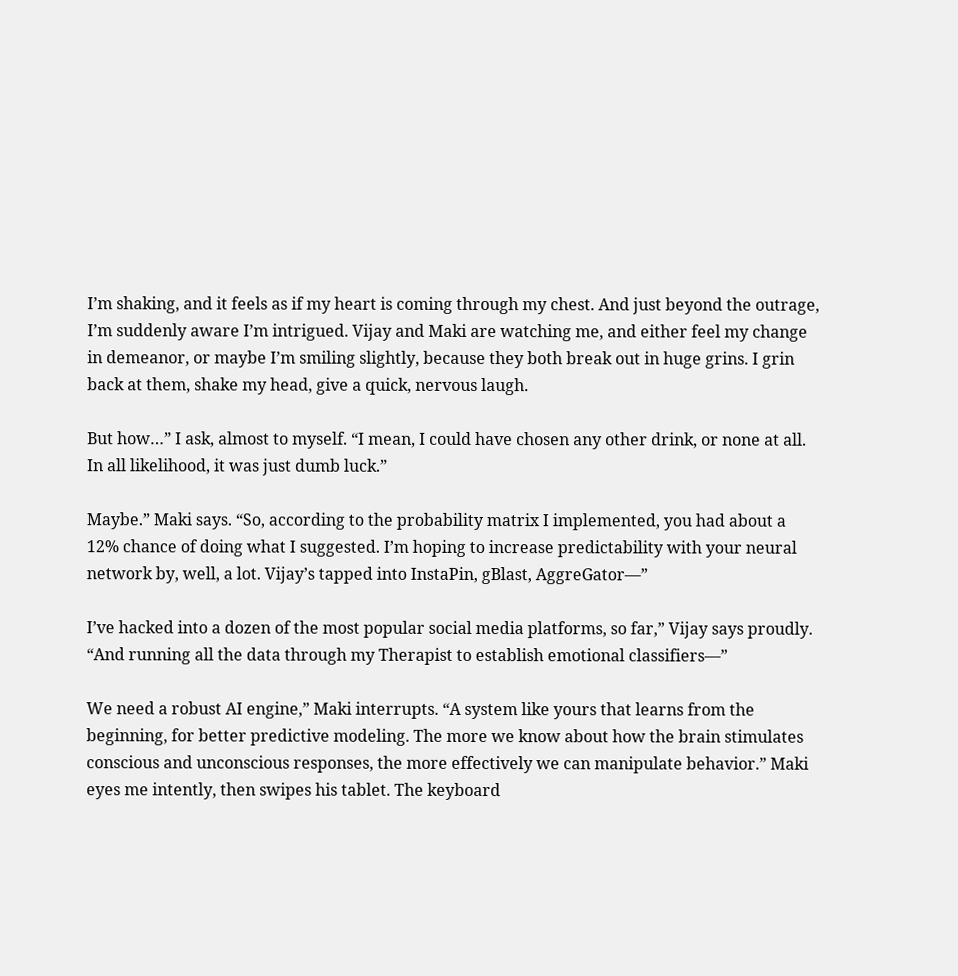I’m shaking, and it feels as if my heart is coming through my chest. And just beyond the outrage, I’m suddenly aware I’m intrigued. Vijay and Maki are watching me, and either feel my change in demeanor, or maybe I’m smiling slightly, because they both break out in huge grins. I grin back at them, shake my head, give a quick, nervous laugh.

But how…” I ask, almost to myself. “I mean, I could have chosen any other drink, or none at all. In all likelihood, it was just dumb luck.”

Maybe.” Maki says. “So, according to the probability matrix I implemented, you had about a 12% chance of doing what I suggested. I’m hoping to increase predictability with your neural network by, well, a lot. Vijay’s tapped into InstaPin, gBlast, AggreGator—”

I’ve hacked into a dozen of the most popular social media platforms, so far,” Vijay says proudly. “And running all the data through my Therapist to establish emotional classifiers—”

We need a robust AI engine,” Maki interrupts. “A system like yours that learns from the beginning, for better predictive modeling. The more we know about how the brain stimulates conscious and unconscious responses, the more effectively we can manipulate behavior.” Maki eyes me intently, then swipes his tablet. The keyboard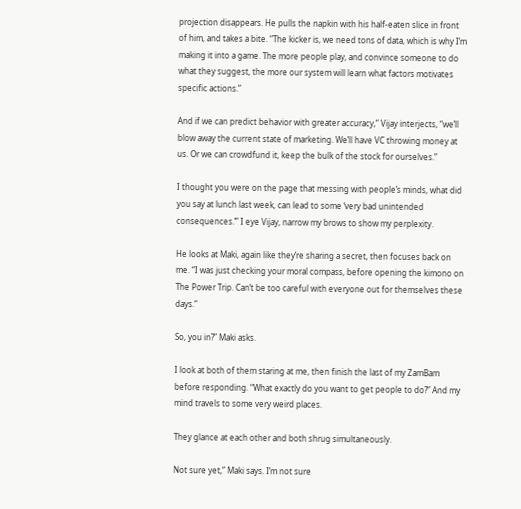projection disappears. He pulls the napkin with his half-eaten slice in front of him, and takes a bite. “The kicker is, we need tons of data, which is why I’m making it into a game. The more people play, and convince someone to do what they suggest, the more our system will learn what factors motivates specific actions.”

And if we can predict behavior with greater accuracy,” Vijay interjects, “we’ll blow away the current state of marketing. We’ll have VC throwing money at us. Or we can crowdfund it, keep the bulk of the stock for ourselves.”

I thought you were on the page that messing with people’s minds, what did you say at lunch last week, can lead to some ‘very bad unintended consequences.’” I eye Vijay, narrow my brows to show my perplexity.

He looks at Maki, again like they’re sharing a secret, then focuses back on me. “I was just checking your moral compass, before opening the kimono on The Power Trip. Can’t be too careful with everyone out for themselves these days.”

So, you in?” Maki asks.

I look at both of them staring at me, then finish the last of my ZamBam before responding. “What exactly do you want to get people to do?” And my mind travels to some very weird places.

They glance at each other and both shrug simultaneously.

Not sure yet,” Maki says. I’m not sure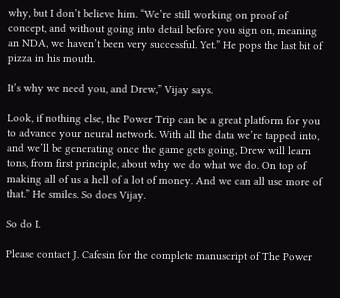why, but I don’t believe him. “We’re still working on proof of concept, and without going into detail before you sign on, meaning an NDA, we haven’t been very successful. Yet.” He pops the last bit of pizza in his mouth.

It’s why we need you, and Drew,” Vijay says.

Look, if nothing else, the Power Trip can be a great platform for you to advance your neural network. With all the data we’re tapped into, and we’ll be generating once the game gets going, Drew will learn tons, from first principle, about why we do what we do. On top of making all of us a hell of a lot of money. And we can all use more of that.” He smiles. So does Vijay.

So do I.

Please contact J. Cafesin for the complete manuscript of The Power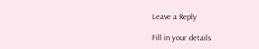Leave a Reply

Fill in your details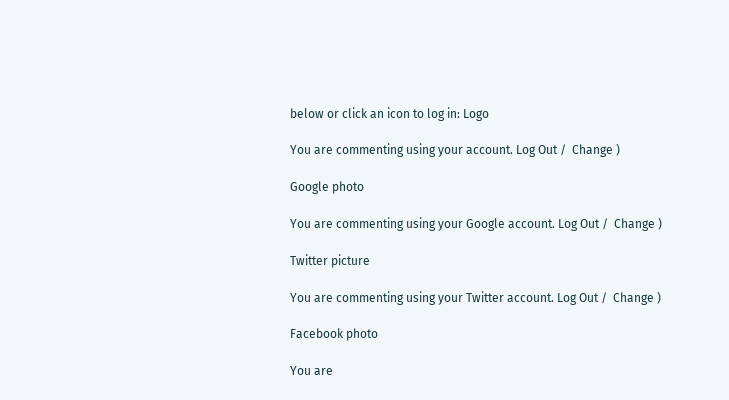below or click an icon to log in: Logo

You are commenting using your account. Log Out /  Change )

Google photo

You are commenting using your Google account. Log Out /  Change )

Twitter picture

You are commenting using your Twitter account. Log Out /  Change )

Facebook photo

You are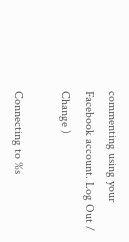commenting using your Facebook account. Log Out /  Change )

Connecting to %s